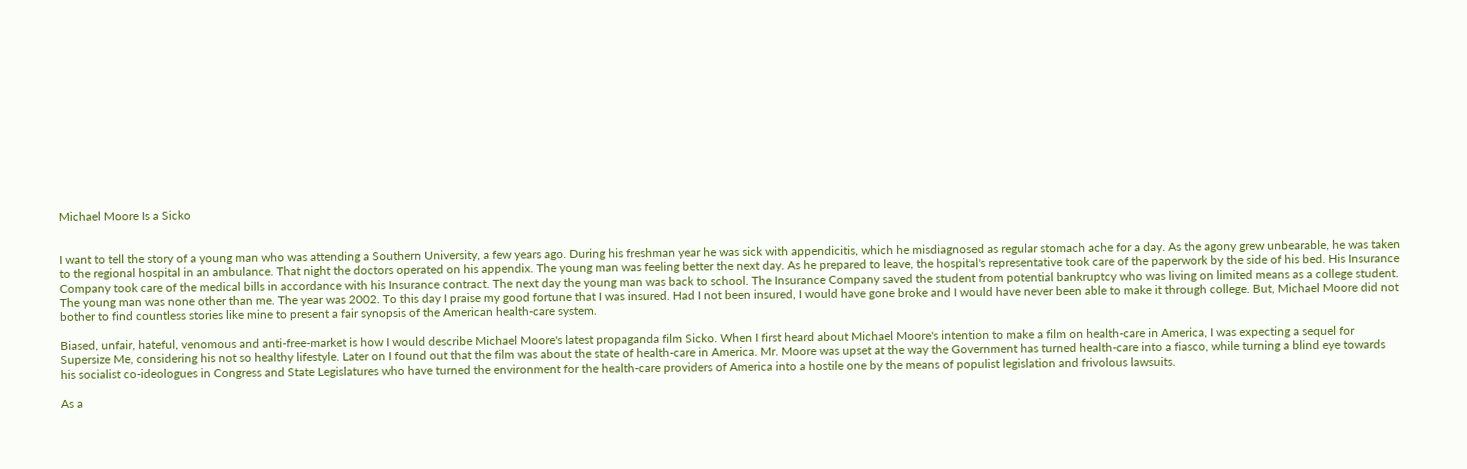Michael Moore Is a Sicko


I want to tell the story of a young man who was attending a Southern University, a few years ago. During his freshman year he was sick with appendicitis, which he misdiagnosed as regular stomach ache for a day. As the agony grew unbearable, he was taken to the regional hospital in an ambulance. That night the doctors operated on his appendix. The young man was feeling better the next day. As he prepared to leave, the hospital's representative took care of the paperwork by the side of his bed. His Insurance Company took care of the medical bills in accordance with his Insurance contract. The next day the young man was back to school. The Insurance Company saved the student from potential bankruptcy who was living on limited means as a college student. The young man was none other than me. The year was 2002. To this day I praise my good fortune that I was insured. Had I not been insured, I would have gone broke and I would have never been able to make it through college. But, Michael Moore did not bother to find countless stories like mine to present a fair synopsis of the American health-care system.

Biased, unfair, hateful, venomous and anti-free-market is how I would describe Michael Moore's latest propaganda film Sicko. When I first heard about Michael Moore's intention to make a film on health-care in America, I was expecting a sequel for Supersize Me, considering his not so healthy lifestyle. Later on I found out that the film was about the state of health-care in America. Mr. Moore was upset at the way the Government has turned health-care into a fiasco, while turning a blind eye towards his socialist co-ideologues in Congress and State Legislatures who have turned the environment for the health-care providers of America into a hostile one by the means of populist legislation and frivolous lawsuits.

As a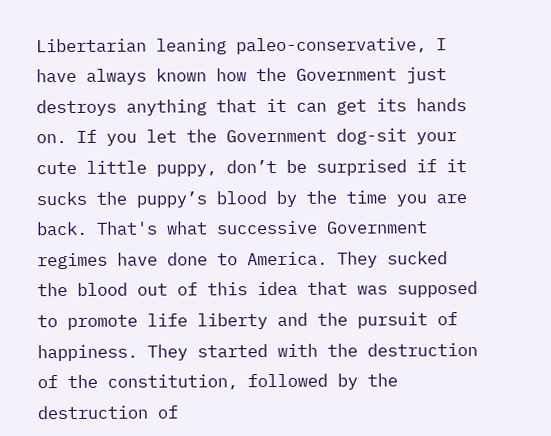Libertarian leaning paleo-conservative, I have always known how the Government just destroys anything that it can get its hands on. If you let the Government dog-sit your cute little puppy, don’t be surprised if it sucks the puppy’s blood by the time you are back. That's what successive Government regimes have done to America. They sucked the blood out of this idea that was supposed to promote life liberty and the pursuit of happiness. They started with the destruction of the constitution, followed by the destruction of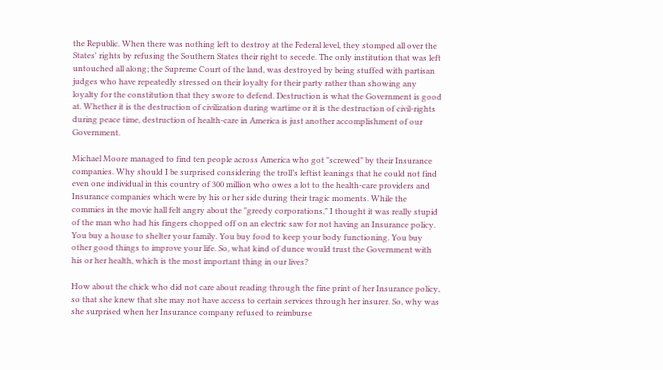the Republic. When there was nothing left to destroy at the Federal level, they stomped all over the States' rights by refusing the Southern States their right to secede. The only institution that was left untouched all along; the Supreme Court of the land, was destroyed by being stuffed with partisan judges who have repeatedly stressed on their loyalty for their party rather than showing any loyalty for the constitution that they swore to defend. Destruction is what the Government is good at. Whether it is the destruction of civilization during wartime or it is the destruction of civil-rights during peace time, destruction of health-care in America is just another accomplishment of our Government.

Michael Moore managed to find ten people across America who got "screwed" by their Insurance companies. Why should I be surprised considering the troll’s leftist leanings that he could not find even one individual in this country of 300 million who owes a lot to the health-care providers and Insurance companies which were by his or her side during their tragic moments. While the commies in the movie hall felt angry about the "greedy corporations," I thought it was really stupid of the man who had his fingers chopped off on an electric saw for not having an Insurance policy. You buy a house to shelter your family. You buy food to keep your body functioning. You buy other good things to improve your life. So, what kind of dunce would trust the Government with his or her health, which is the most important thing in our lives?

How about the chick who did not care about reading through the fine print of her Insurance policy, so that she knew that she may not have access to certain services through her insurer. So, why was she surprised when her Insurance company refused to reimburse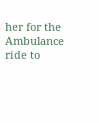her for the Ambulance ride to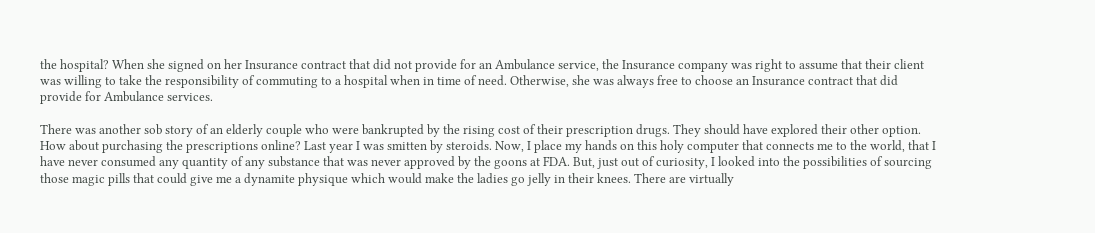the hospital? When she signed on her Insurance contract that did not provide for an Ambulance service, the Insurance company was right to assume that their client was willing to take the responsibility of commuting to a hospital when in time of need. Otherwise, she was always free to choose an Insurance contract that did provide for Ambulance services.

There was another sob story of an elderly couple who were bankrupted by the rising cost of their prescription drugs. They should have explored their other option. How about purchasing the prescriptions online? Last year I was smitten by steroids. Now, I place my hands on this holy computer that connects me to the world, that I have never consumed any quantity of any substance that was never approved by the goons at FDA. But, just out of curiosity, I looked into the possibilities of sourcing those magic pills that could give me a dynamite physique which would make the ladies go jelly in their knees. There are virtually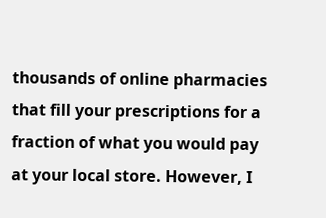thousands of online pharmacies that fill your prescriptions for a fraction of what you would pay at your local store. However, I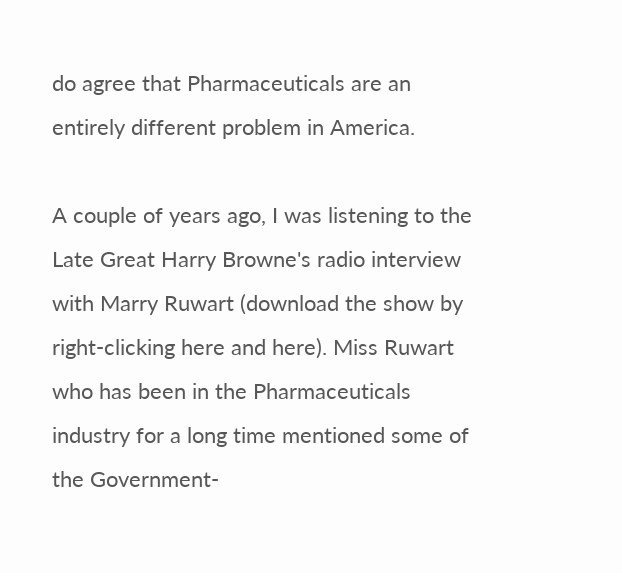do agree that Pharmaceuticals are an entirely different problem in America.

A couple of years ago, I was listening to the Late Great Harry Browne's radio interview with Marry Ruwart (download the show by right-clicking here and here). Miss Ruwart who has been in the Pharmaceuticals industry for a long time mentioned some of the Government-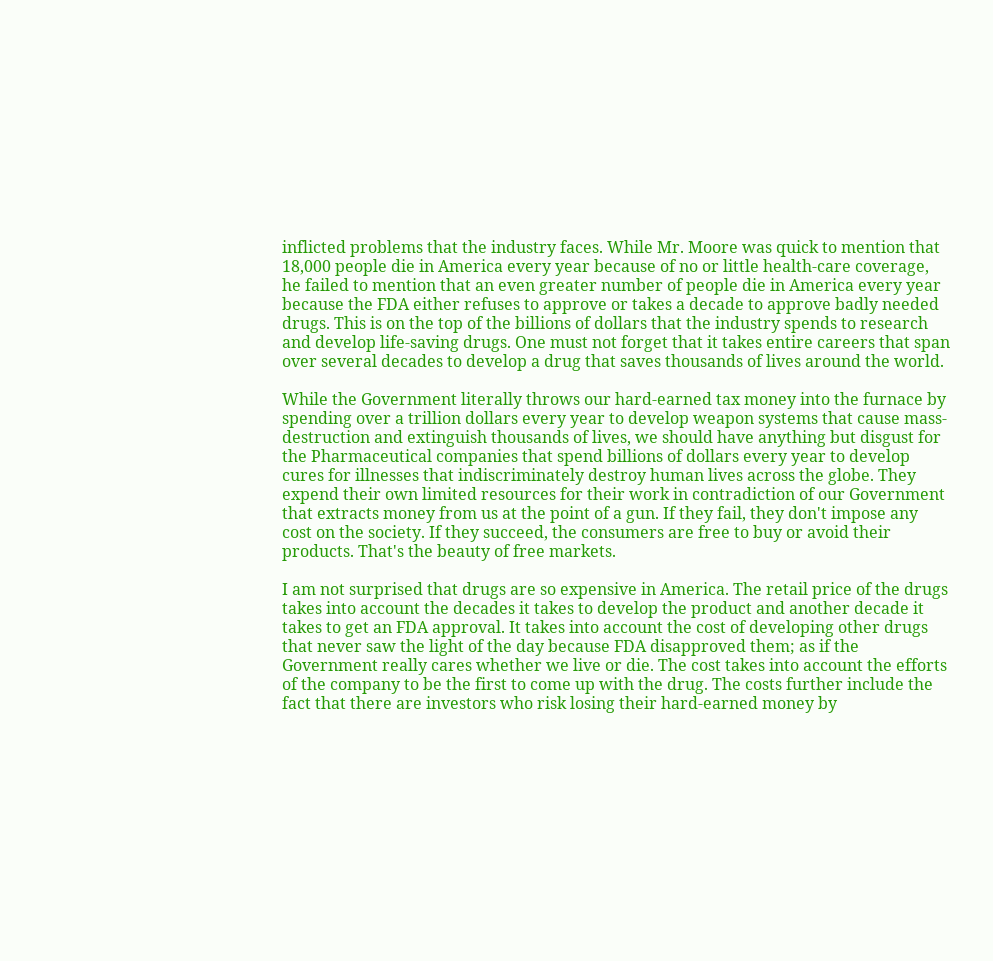inflicted problems that the industry faces. While Mr. Moore was quick to mention that 18,000 people die in America every year because of no or little health-care coverage, he failed to mention that an even greater number of people die in America every year because the FDA either refuses to approve or takes a decade to approve badly needed drugs. This is on the top of the billions of dollars that the industry spends to research and develop life-saving drugs. One must not forget that it takes entire careers that span over several decades to develop a drug that saves thousands of lives around the world.

While the Government literally throws our hard-earned tax money into the furnace by spending over a trillion dollars every year to develop weapon systems that cause mass-destruction and extinguish thousands of lives, we should have anything but disgust for the Pharmaceutical companies that spend billions of dollars every year to develop cures for illnesses that indiscriminately destroy human lives across the globe. They expend their own limited resources for their work in contradiction of our Government that extracts money from us at the point of a gun. If they fail, they don't impose any cost on the society. If they succeed, the consumers are free to buy or avoid their products. That's the beauty of free markets.

I am not surprised that drugs are so expensive in America. The retail price of the drugs takes into account the decades it takes to develop the product and another decade it takes to get an FDA approval. It takes into account the cost of developing other drugs that never saw the light of the day because FDA disapproved them; as if the Government really cares whether we live or die. The cost takes into account the efforts of the company to be the first to come up with the drug. The costs further include the fact that there are investors who risk losing their hard-earned money by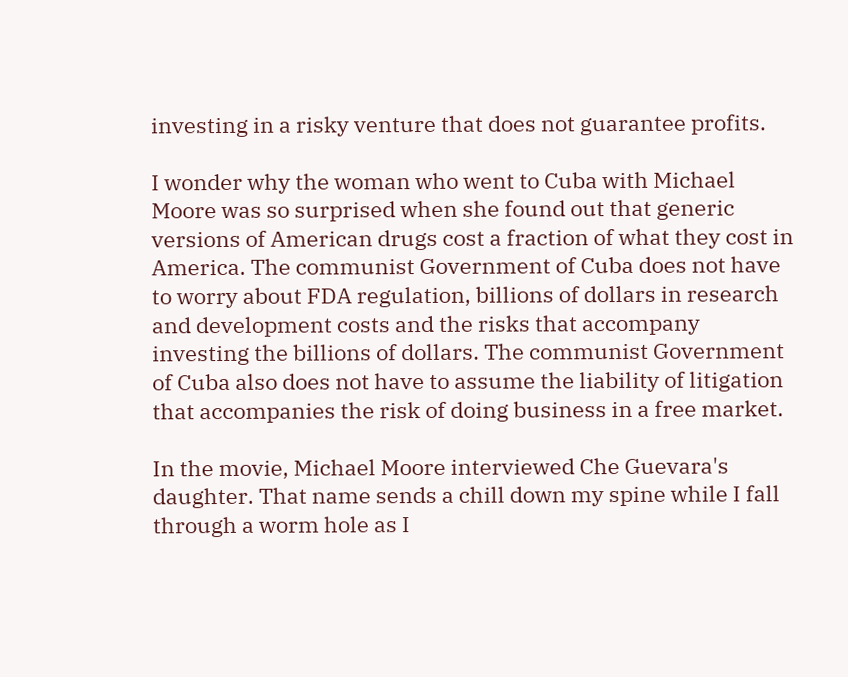investing in a risky venture that does not guarantee profits.

I wonder why the woman who went to Cuba with Michael Moore was so surprised when she found out that generic versions of American drugs cost a fraction of what they cost in America. The communist Government of Cuba does not have to worry about FDA regulation, billions of dollars in research and development costs and the risks that accompany investing the billions of dollars. The communist Government of Cuba also does not have to assume the liability of litigation that accompanies the risk of doing business in a free market.

In the movie, Michael Moore interviewed Che Guevara's daughter. That name sends a chill down my spine while I fall through a worm hole as I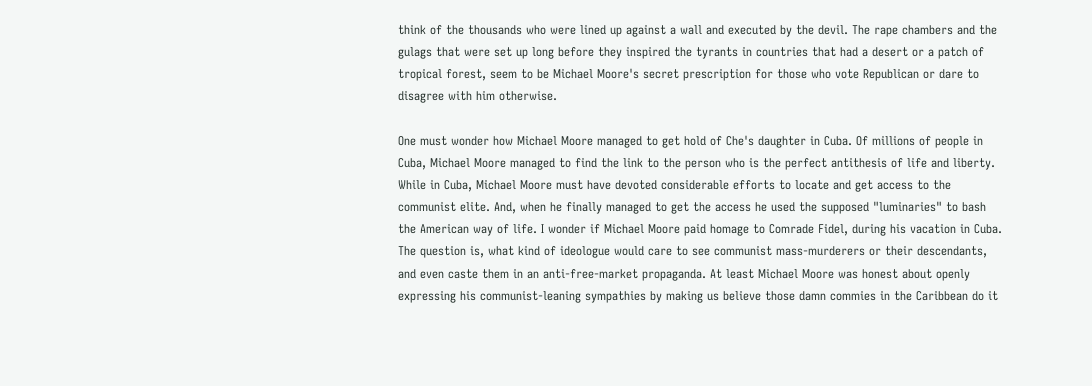think of the thousands who were lined up against a wall and executed by the devil. The rape chambers and the gulags that were set up long before they inspired the tyrants in countries that had a desert or a patch of tropical forest, seem to be Michael Moore's secret prescription for those who vote Republican or dare to disagree with him otherwise.

One must wonder how Michael Moore managed to get hold of Che's daughter in Cuba. Of millions of people in Cuba, Michael Moore managed to find the link to the person who is the perfect antithesis of life and liberty. While in Cuba, Michael Moore must have devoted considerable efforts to locate and get access to the communist elite. And, when he finally managed to get the access he used the supposed "luminaries" to bash the American way of life. I wonder if Michael Moore paid homage to Comrade Fidel, during his vacation in Cuba. The question is, what kind of ideologue would care to see communist mass-murderers or their descendants, and even caste them in an anti-free-market propaganda. At least Michael Moore was honest about openly expressing his communist-leaning sympathies by making us believe those damn commies in the Caribbean do it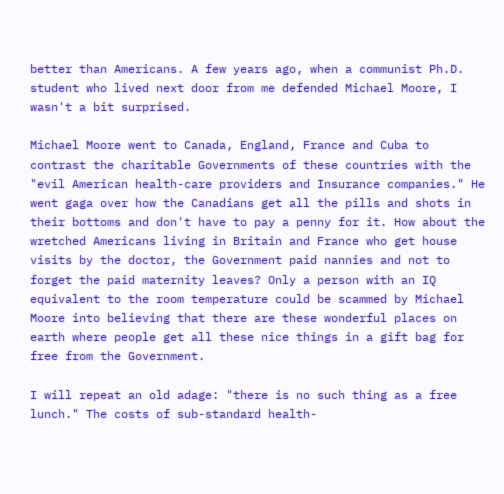better than Americans. A few years ago, when a communist Ph.D. student who lived next door from me defended Michael Moore, I wasn't a bit surprised.

Michael Moore went to Canada, England, France and Cuba to contrast the charitable Governments of these countries with the "evil American health-care providers and Insurance companies." He went gaga over how the Canadians get all the pills and shots in their bottoms and don't have to pay a penny for it. How about the wretched Americans living in Britain and France who get house visits by the doctor, the Government paid nannies and not to forget the paid maternity leaves? Only a person with an IQ equivalent to the room temperature could be scammed by Michael Moore into believing that there are these wonderful places on earth where people get all these nice things in a gift bag for free from the Government.

I will repeat an old adage: "there is no such thing as a free lunch." The costs of sub-standard health-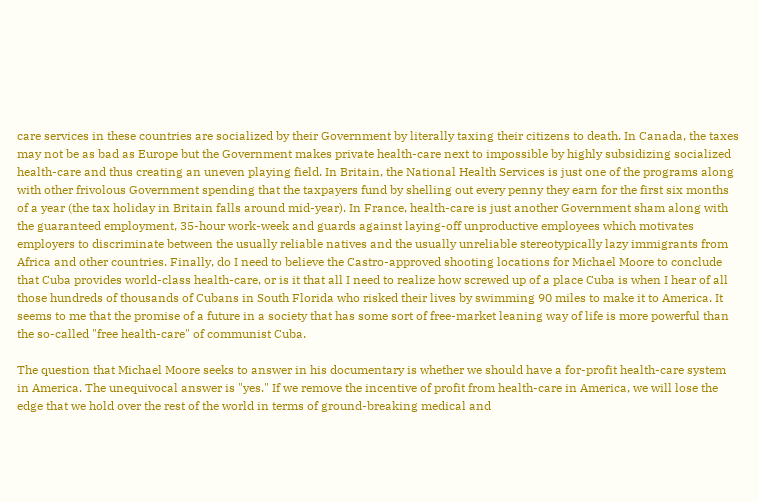care services in these countries are socialized by their Government by literally taxing their citizens to death. In Canada, the taxes may not be as bad as Europe but the Government makes private health-care next to impossible by highly subsidizing socialized health-care and thus creating an uneven playing field. In Britain, the National Health Services is just one of the programs along with other frivolous Government spending that the taxpayers fund by shelling out every penny they earn for the first six months of a year (the tax holiday in Britain falls around mid-year). In France, health-care is just another Government sham along with the guaranteed employment, 35-hour work-week and guards against laying-off unproductive employees which motivates employers to discriminate between the usually reliable natives and the usually unreliable stereotypically lazy immigrants from Africa and other countries. Finally, do I need to believe the Castro-approved shooting locations for Michael Moore to conclude that Cuba provides world-class health-care, or is it that all I need to realize how screwed up of a place Cuba is when I hear of all those hundreds of thousands of Cubans in South Florida who risked their lives by swimming 90 miles to make it to America. It seems to me that the promise of a future in a society that has some sort of free-market leaning way of life is more powerful than the so-called "free health-care" of communist Cuba.

The question that Michael Moore seeks to answer in his documentary is whether we should have a for-profit health-care system in America. The unequivocal answer is "yes." If we remove the incentive of profit from health-care in America, we will lose the edge that we hold over the rest of the world in terms of ground-breaking medical and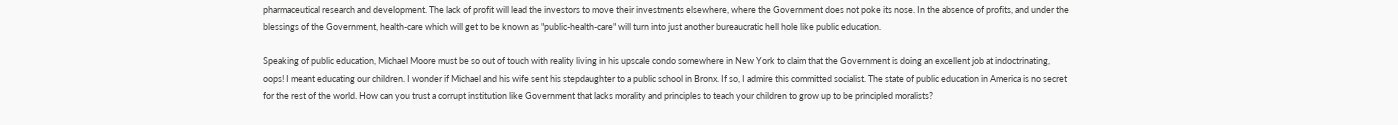pharmaceutical research and development. The lack of profit will lead the investors to move their investments elsewhere, where the Government does not poke its nose. In the absence of profits, and under the blessings of the Government, health-care which will get to be known as "public-health-care" will turn into just another bureaucratic hell hole like public education.

Speaking of public education, Michael Moore must be so out of touch with reality living in his upscale condo somewhere in New York to claim that the Government is doing an excellent job at indoctrinating, oops! I meant educating our children. I wonder if Michael and his wife sent his stepdaughter to a public school in Bronx. If so, I admire this committed socialist. The state of public education in America is no secret for the rest of the world. How can you trust a corrupt institution like Government that lacks morality and principles to teach your children to grow up to be principled moralists?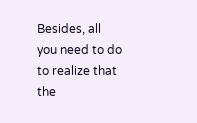Besides, all you need to do to realize that the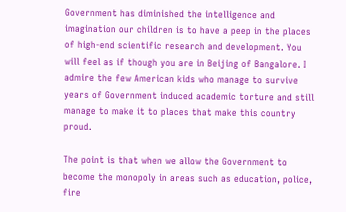Government has diminished the intelligence and imagination our children is to have a peep in the places of high-end scientific research and development. You will feel as if though you are in Beijing of Bangalore. I admire the few American kids who manage to survive years of Government induced academic torture and still manage to make it to places that make this country proud.

The point is that when we allow the Government to become the monopoly in areas such as education, police, fire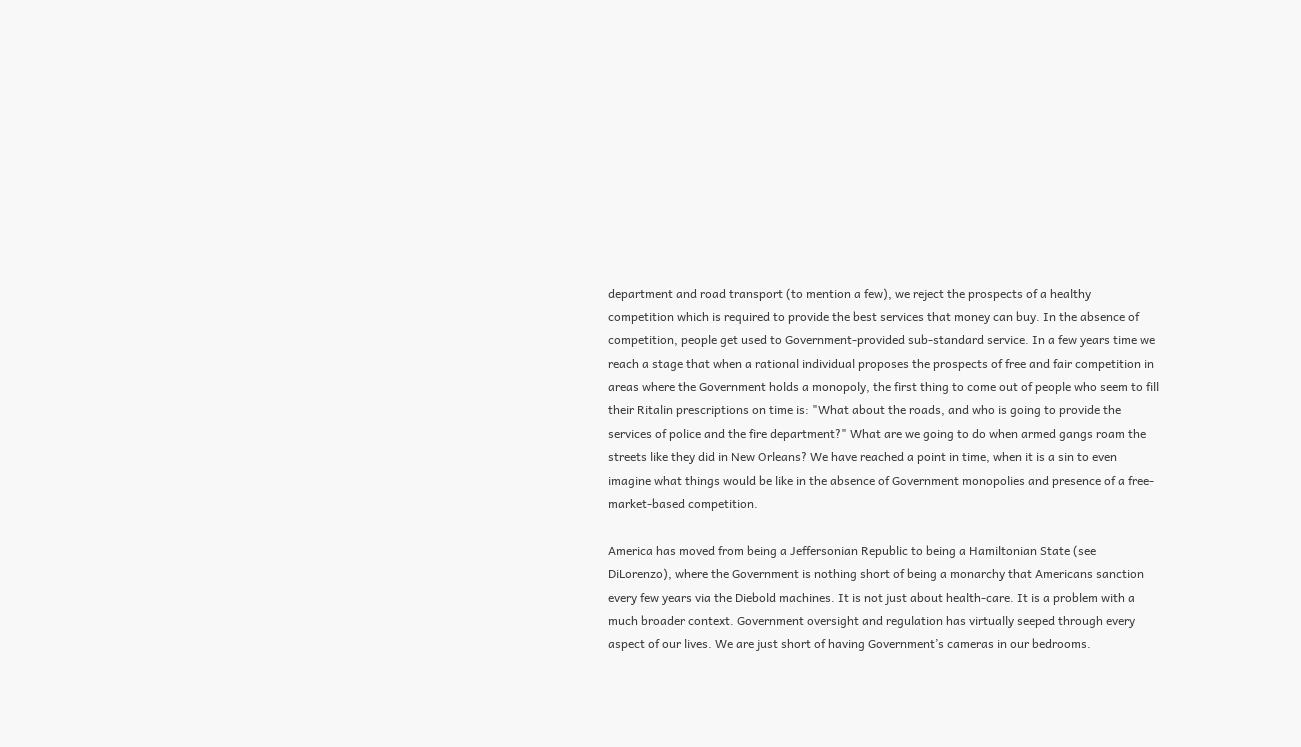department and road transport (to mention a few), we reject the prospects of a healthy competition which is required to provide the best services that money can buy. In the absence of competition, people get used to Government-provided sub-standard service. In a few years time we reach a stage that when a rational individual proposes the prospects of free and fair competition in areas where the Government holds a monopoly, the first thing to come out of people who seem to fill their Ritalin prescriptions on time is: "What about the roads, and who is going to provide the services of police and the fire department?" What are we going to do when armed gangs roam the streets like they did in New Orleans? We have reached a point in time, when it is a sin to even imagine what things would be like in the absence of Government monopolies and presence of a free-market-based competition.

America has moved from being a Jeffersonian Republic to being a Hamiltonian State (see DiLorenzo), where the Government is nothing short of being a monarchy that Americans sanction every few years via the Diebold machines. It is not just about health-care. It is a problem with a much broader context. Government oversight and regulation has virtually seeped through every aspect of our lives. We are just short of having Government’s cameras in our bedrooms.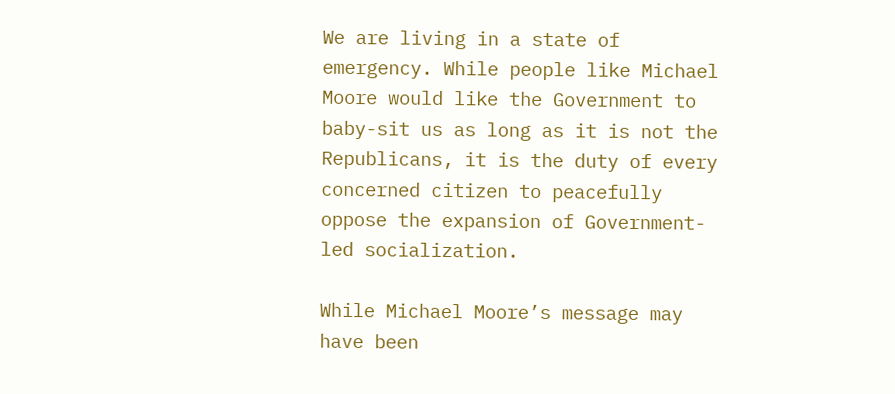We are living in a state of emergency. While people like Michael Moore would like the Government to baby-sit us as long as it is not the Republicans, it is the duty of every concerned citizen to peacefully oppose the expansion of Government-led socialization.

While Michael Moore’s message may have been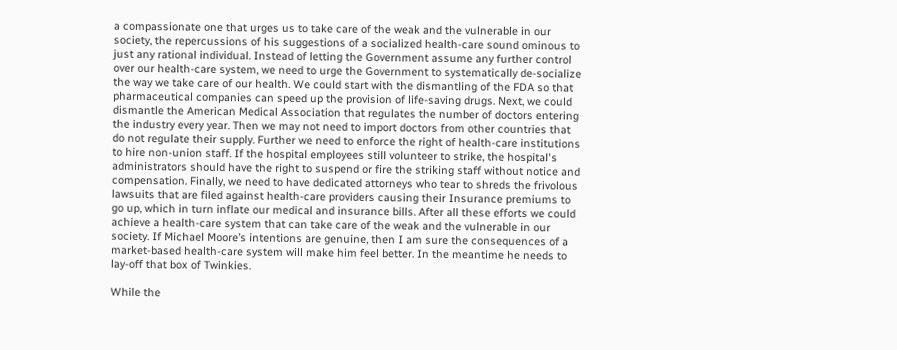a compassionate one that urges us to take care of the weak and the vulnerable in our society, the repercussions of his suggestions of a socialized health-care sound ominous to just any rational individual. Instead of letting the Government assume any further control over our health-care system, we need to urge the Government to systematically de-socialize the way we take care of our health. We could start with the dismantling of the FDA so that pharmaceutical companies can speed up the provision of life-saving drugs. Next, we could dismantle the American Medical Association that regulates the number of doctors entering the industry every year. Then we may not need to import doctors from other countries that do not regulate their supply. Further we need to enforce the right of health-care institutions to hire non-union staff. If the hospital employees still volunteer to strike, the hospital's administrators should have the right to suspend or fire the striking staff without notice and compensation. Finally, we need to have dedicated attorneys who tear to shreds the frivolous lawsuits that are filed against health-care providers causing their Insurance premiums to go up, which in turn inflate our medical and insurance bills. After all these efforts we could achieve a health-care system that can take care of the weak and the vulnerable in our society. If Michael Moore’s intentions are genuine, then I am sure the consequences of a market-based health-care system will make him feel better. In the meantime he needs to lay-off that box of Twinkies.

While the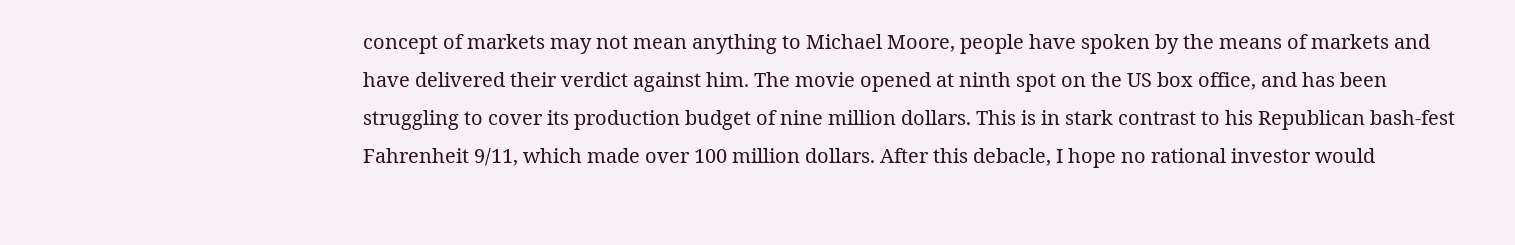concept of markets may not mean anything to Michael Moore, people have spoken by the means of markets and have delivered their verdict against him. The movie opened at ninth spot on the US box office, and has been struggling to cover its production budget of nine million dollars. This is in stark contrast to his Republican bash-fest Fahrenheit 9/11, which made over 100 million dollars. After this debacle, I hope no rational investor would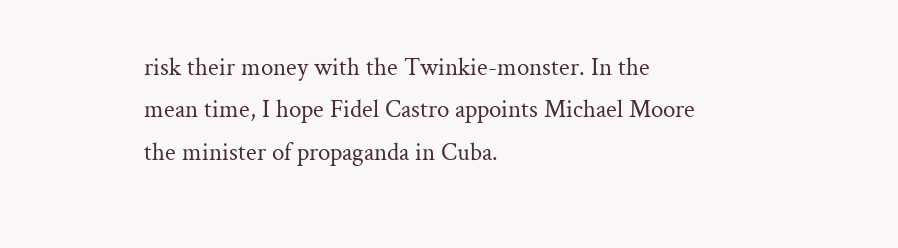risk their money with the Twinkie-monster. In the mean time, I hope Fidel Castro appoints Michael Moore the minister of propaganda in Cuba.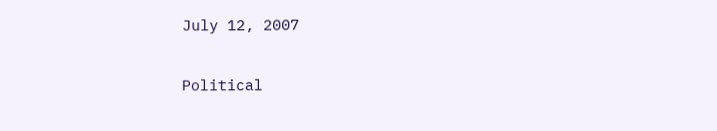July 12, 2007

Political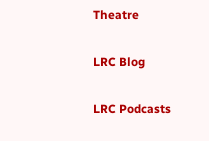Theatre

LRC Blog

LRC Podcasts